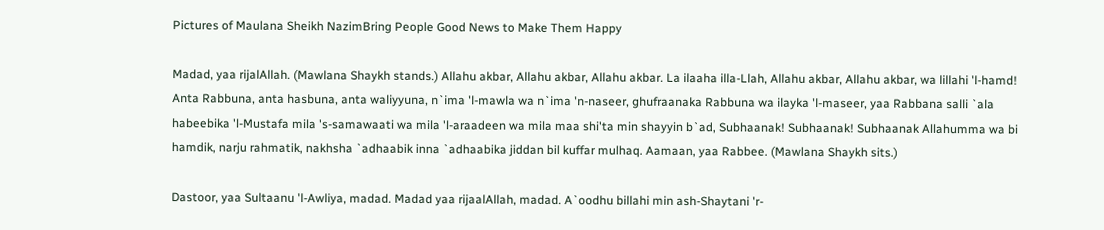Pictures of Maulana Sheikh NazimBring People Good News to Make Them Happy

Madad, yaa rijalAllah. (Mawlana Shaykh stands.) Allahu akbar, Allahu akbar, Allahu akbar. La ilaaha illa-Llah, Allahu akbar, Allahu akbar, wa lillahi 'l-hamd! Anta Rabbuna, anta hasbuna, anta waliyyuna, n`ima 'l-mawla wa n`ima 'n-naseer, ghufraanaka Rabbuna wa ilayka 'l-maseer, yaa Rabbana salli `ala habeebika 'l-Mustafa mila 's-samawaati wa mila 'l-araadeen wa mila maa shi'ta min shayyin b`ad, Subhaanak! Subhaanak! Subhaanak Allahumma wa bi hamdik, narju rahmatik, nakhsha `adhaabik inna `adhaabika jiddan bil kuffar mulhaq. Aamaan, yaa Rabbee. (Mawlana Shaykh sits.)

Dastoor, yaa Sultaanu 'l-Awliya, madad. Madad yaa rijaalAllah, madad. A`oodhu billahi min ash-Shaytani 'r-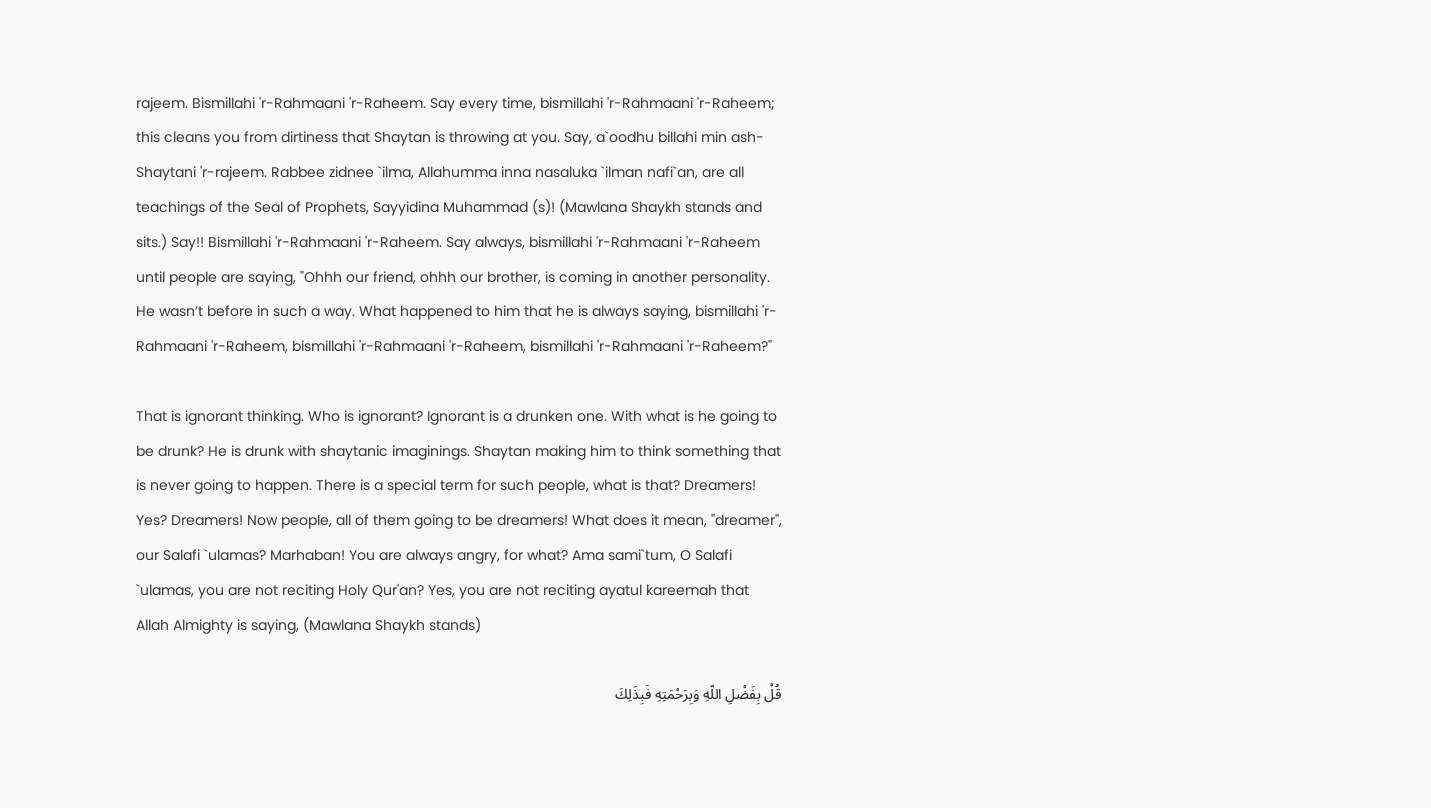rajeem. Bismillahi 'r-Rahmaani 'r-Raheem. Say every time, bismillahi 'r-Rahmaani 'r-Raheem; this cleans you from dirtiness that Shaytan is throwing at you. Say, a`oodhu billahi min ash-Shaytani 'r-rajeem. Rabbee zidnee `ilma, Allahumma inna nasaluka `ilman nafi`an, are all teachings of the Seal of Prophets, Sayyidina Muhammad (s)! (Mawlana Shaykh stands and sits.) Say!! Bismillahi 'r-Rahmaani 'r-Raheem. Say always, bismillahi 'r-Rahmaani 'r-Raheem until people are saying, "Ohhh our friend, ohhh our brother, is coming in another personality. He wasn’t before in such a way. What happened to him that he is always saying, bismillahi 'r-Rahmaani 'r-Raheem, bismillahi 'r-Rahmaani 'r-Raheem, bismillahi 'r-Rahmaani 'r-Raheem?"

That is ignorant thinking. Who is ignorant? Ignorant is a drunken one. With what is he going to be drunk? He is drunk with shaytanic imaginings. Shaytan making him to think something that is never going to happen. There is a special term for such people, what is that? Dreamers! Yes? Dreamers! Now people, all of them going to be dreamers! What does it mean, "dreamer", our Salafi `ulamas? Marhaban! You are always angry, for what? Ama sami`tum, O Salafi `ulamas, you are not reciting Holy Qur'an? Yes, you are not reciting ayatul kareemah that Allah Almighty is saying, (Mawlana Shaykh stands)

قُلْ بِفَضْلِ اللّهِ وَبِرَحْمَتِهِ فَبِذَلِكَ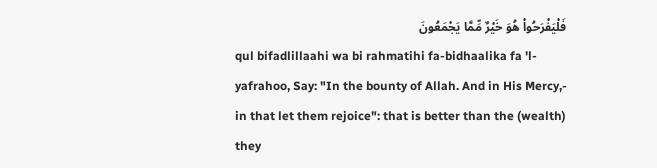فَلْيَفْرَحُواْ هُوَ خَيْرٌ مِّمَّا يَجْمَعُونَ
qul bifadlillaahi wa bi rahmatihi fa-bidhaalika fa 'l-yafrahoo, Say: "In the bounty of Allah. And in His Mercy,- in that let them rejoice": that is better than the (wealth) they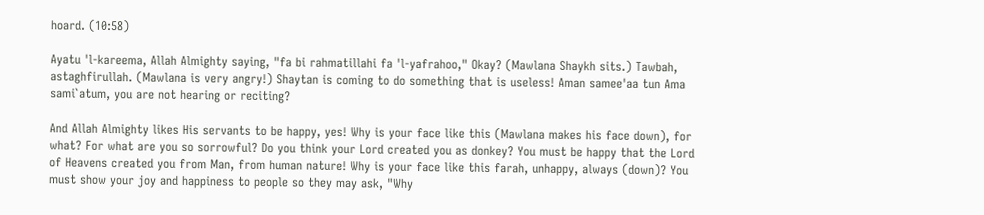hoard. (10:58)

Ayatu 'l-kareema, Allah Almighty saying, "fa bi rahmatillahi fa 'l-yafrahoo," Okay? (Mawlana Shaykh sits.) Tawbah, astaghfirullah. (Mawlana is very angry!) Shaytan is coming to do something that is useless! Aman samee'aa tun Ama sami`atum, you are not hearing or reciting?

And Allah Almighty likes His servants to be happy, yes! Why is your face like this (Mawlana makes his face down), for what? For what are you so sorrowful? Do you think your Lord created you as donkey? You must be happy that the Lord of Heavens created you from Man, from human nature! Why is your face like this farah, unhappy, always (down)? You must show your joy and happiness to people so they may ask, "Why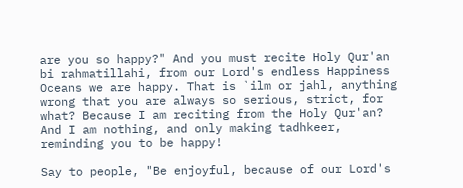are you so happy?" And you must recite Holy Qur'an bi rahmatillahi, from our Lord's endless Happiness Oceans we are happy. That is `ilm or jahl, anything wrong that you are always so serious, strict, for what? Because I am reciting from the Holy Qur'an? And I am nothing, and only making tadhkeer, reminding you to be happy!

Say to people, "Be enjoyful, because of our Lord's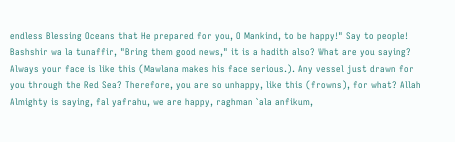endless Blessing Oceans that He prepared for you, O Mankind, to be happy!" Say to people! Bashshir wa la tunaffir, "Bring them good news," it is a hadith also? What are you saying? Always your face is like this (Mawlana makes his face serious.). Any vessel just drawn for you through the Red Sea? Therefore, you are so unhappy, like this (frowns), for what? Allah Almighty is saying, fal yafrahu, we are happy, raghman `ala anfikum,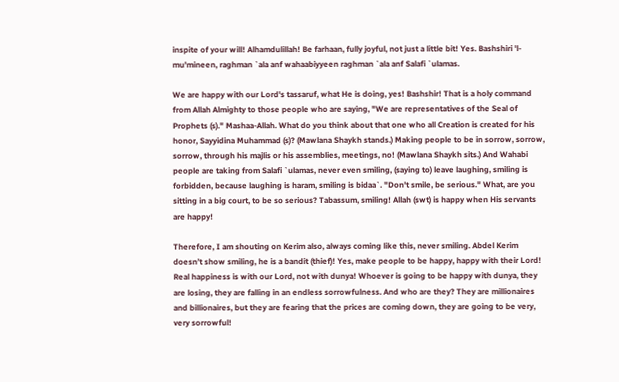inspite of your will! Alhamdulillah! Be farhaan, fully joyful, not just a little bit! Yes. Bashshiri 'l-mu'mineen, raghman `ala anf wahaabiyyeen raghman `ala anf Salafi `ulamas.

We are happy with our Lord's tassaruf, what He is doing, yes! Bashshir! That is a holy command from Allah Almighty to those people who are saying, "We are representatives of the Seal of Prophets (s)." Mashaa-Allah. What do you think about that one who all Creation is created for his honor, Sayyidina Muhammad (s)? (Mawlana Shaykh stands.) Making people to be in sorrow, sorrow, sorrow, through his majlis or his assemblies, meetings, no! (Mawlana Shaykh sits.) And Wahabi people are taking from Salafi `ulamas, never even smiling, (saying to) leave laughing, smiling is forbidden, because laughing is haram, smiling is bidaa`. "Don't smile, be serious." What, are you sitting in a big court, to be so serious? Tabassum, smiling! Allah (swt) is happy when His servants are happy!

Therefore, I am shouting on Kerim also, always coming like this, never smiling. Abdel Kerim doesn’t show smiling, he is a bandit (thief)! Yes, make people to be happy, happy with their Lord! Real happiness is with our Lord, not with dunya! Whoever is going to be happy with dunya, they are losing, they are falling in an endless sorrowfulness. And who are they? They are millionaires and billionaires, but they are fearing that the prices are coming down, they are going to be very, very sorrowful!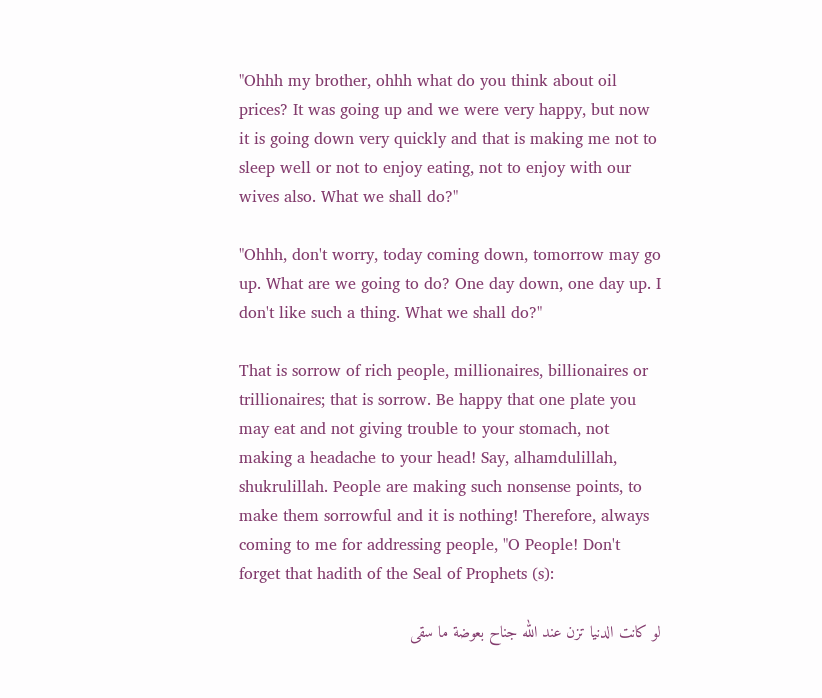"Ohhh my brother, ohhh what do you think about oil prices? It was going up and we were very happy, but now it is going down very quickly and that is making me not to sleep well or not to enjoy eating, not to enjoy with our wives also. What we shall do?"

"Ohhh, don't worry, today coming down, tomorrow may go up. What are we going to do? One day down, one day up. I don't like such a thing. What we shall do?"

That is sorrow of rich people, millionaires, billionaires or trillionaires; that is sorrow. Be happy that one plate you may eat and not giving trouble to your stomach, not making a headache to your head! Say, alhamdulillah, shukrulillah. People are making such nonsense points, to make them sorrowful and it is nothing! Therefore, always coming to me for addressing people, "O People! Don't forget that hadith of the Seal of Prophets (s):

لو كانت الدنيا تزن عند الله جناح بعوضة ما سقى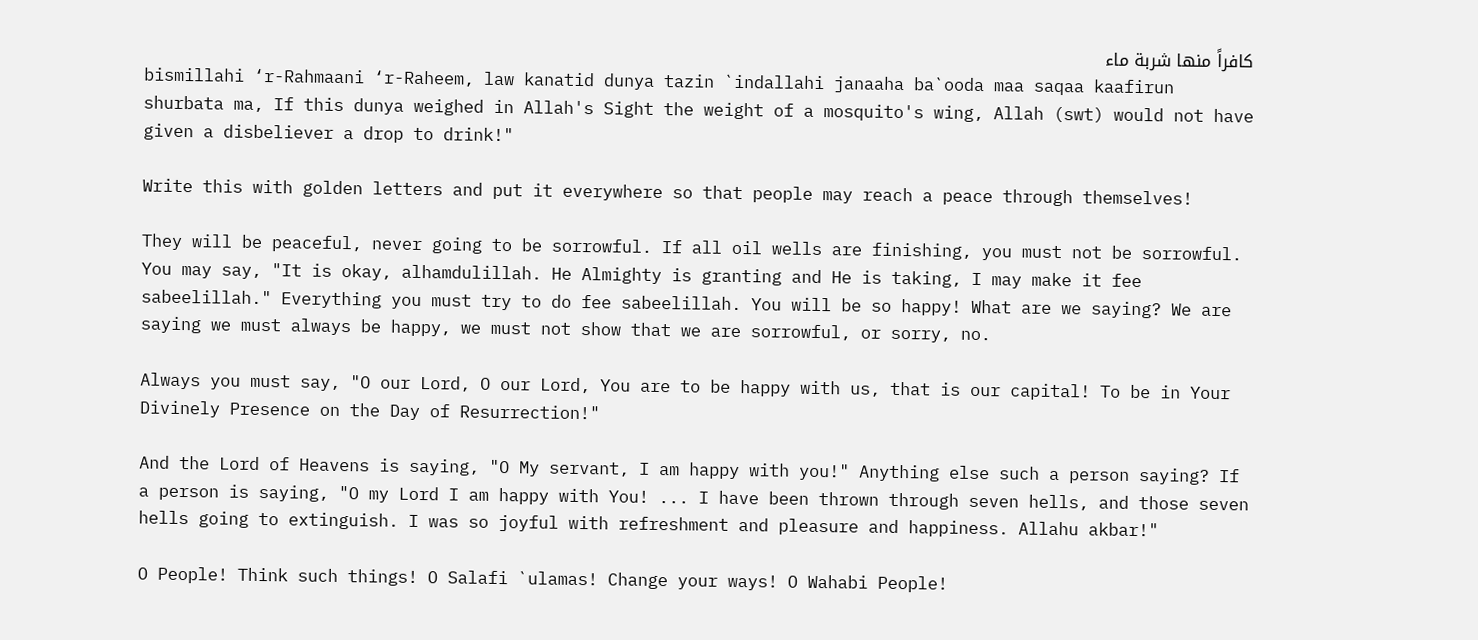كافراً منها شربة ماء
bismillahi ‘r-Rahmaani ‘r-Raheem, law kanatid dunya tazin `indallahi janaaha ba`ooda maa saqaa kaafirun shurbata ma, If this dunya weighed in Allah's Sight the weight of a mosquito's wing, Allah (swt) would not have given a disbeliever a drop to drink!"

Write this with golden letters and put it everywhere so that people may reach a peace through themselves!

They will be peaceful, never going to be sorrowful. If all oil wells are finishing, you must not be sorrowful. You may say, "It is okay, alhamdulillah. He Almighty is granting and He is taking, I may make it fee sabeelillah." Everything you must try to do fee sabeelillah. You will be so happy! What are we saying? We are saying we must always be happy, we must not show that we are sorrowful, or sorry, no.

Always you must say, "O our Lord, O our Lord, You are to be happy with us, that is our capital! To be in Your Divinely Presence on the Day of Resurrection!"

And the Lord of Heavens is saying, "O My servant, I am happy with you!" Anything else such a person saying? If a person is saying, "O my Lord I am happy with You! ... I have been thrown through seven hells, and those seven hells going to extinguish. I was so joyful with refreshment and pleasure and happiness. Allahu akbar!"

O People! Think such things! O Salafi `ulamas! Change your ways! O Wahabi People!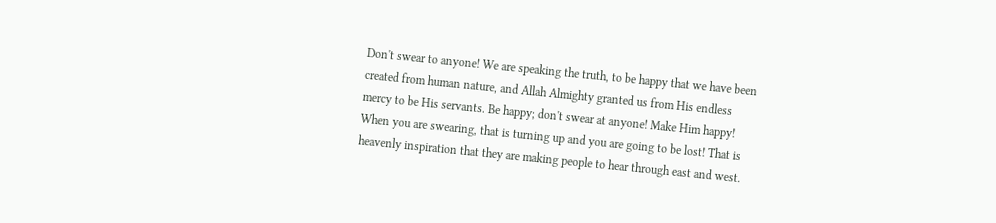Don't swear to anyone! We are speaking the truth, to be happy that we have been created from human nature, and Allah Almighty granted us from His endless mercy to be His servants. Be happy; don't swear at anyone! Make Him happy! When you are swearing, that is turning up and you are going to be lost! That is heavenly inspiration that they are making people to hear through east and west.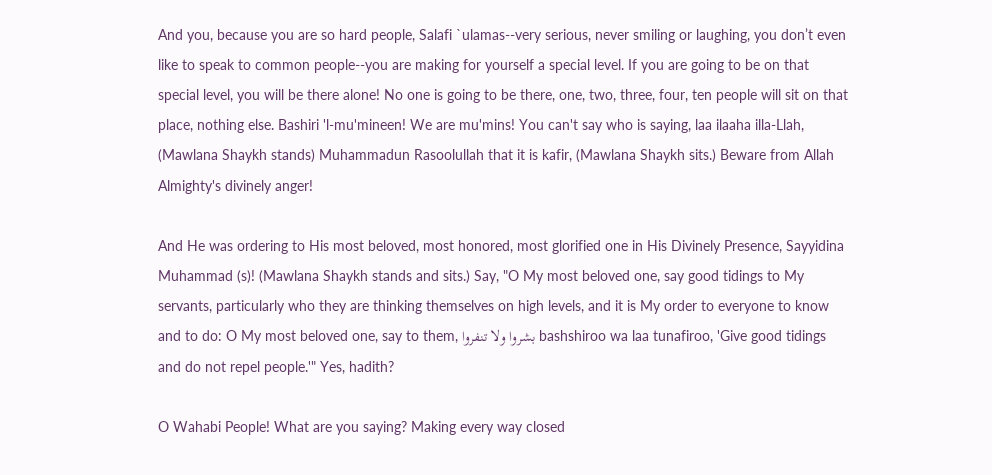And you, because you are so hard people, Salafi `ulamas--very serious, never smiling or laughing, you don’t even like to speak to common people--you are making for yourself a special level. If you are going to be on that special level, you will be there alone! No one is going to be there, one, two, three, four, ten people will sit on that place, nothing else. Bashiri 'l-mu'mineen! We are mu'mins! You can't say who is saying, laa ilaaha illa-Llah, (Mawlana Shaykh stands) Muhammadun Rasoolullah that it is kafir, (Mawlana Shaykh sits.) Beware from Allah Almighty's divinely anger!

And He was ordering to His most beloved, most honored, most glorified one in His Divinely Presence, Sayyidina Muhammad (s)! (Mawlana Shaykh stands and sits.) Say, "O My most beloved one, say good tidings to My servants, particularly who they are thinking themselves on high levels, and it is My order to everyone to know and to do: O My most beloved one, say to them, بشروا ولا تنفروا bashshiroo wa laa tunafiroo, 'Give good tidings and do not repel people.'" Yes, hadith?

O Wahabi People! What are you saying? Making every way closed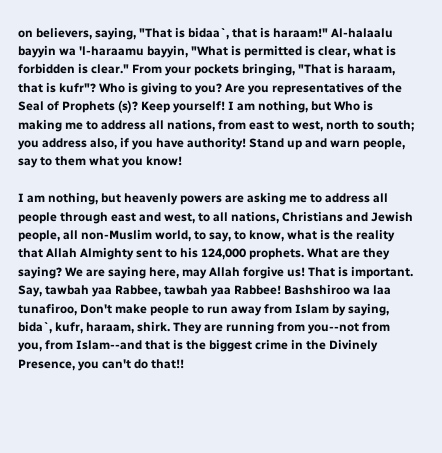on believers, saying, "That is bidaa`, that is haraam!" Al-halaalu bayyin wa 'l-haraamu bayyin, "What is permitted is clear, what is forbidden is clear." From your pockets bringing, "That is haraam, that is kufr"? Who is giving to you? Are you representatives of the Seal of Prophets (s)? Keep yourself! I am nothing, but Who is making me to address all nations, from east to west, north to south; you address also, if you have authority! Stand up and warn people, say to them what you know!

I am nothing, but heavenly powers are asking me to address all people through east and west, to all nations, Christians and Jewish people, all non-Muslim world, to say, to know, what is the reality that Allah Almighty sent to his 124,000 prophets. What are they saying? We are saying here, may Allah forgive us! That is important. Say, tawbah yaa Rabbee, tawbah yaa Rabbee! Bashshiroo wa laa tunafiroo, Don't make people to run away from Islam by saying, bida`, kufr, haraam, shirk. They are running from you--not from you, from Islam--and that is the biggest crime in the Divinely Presence, you can't do that!!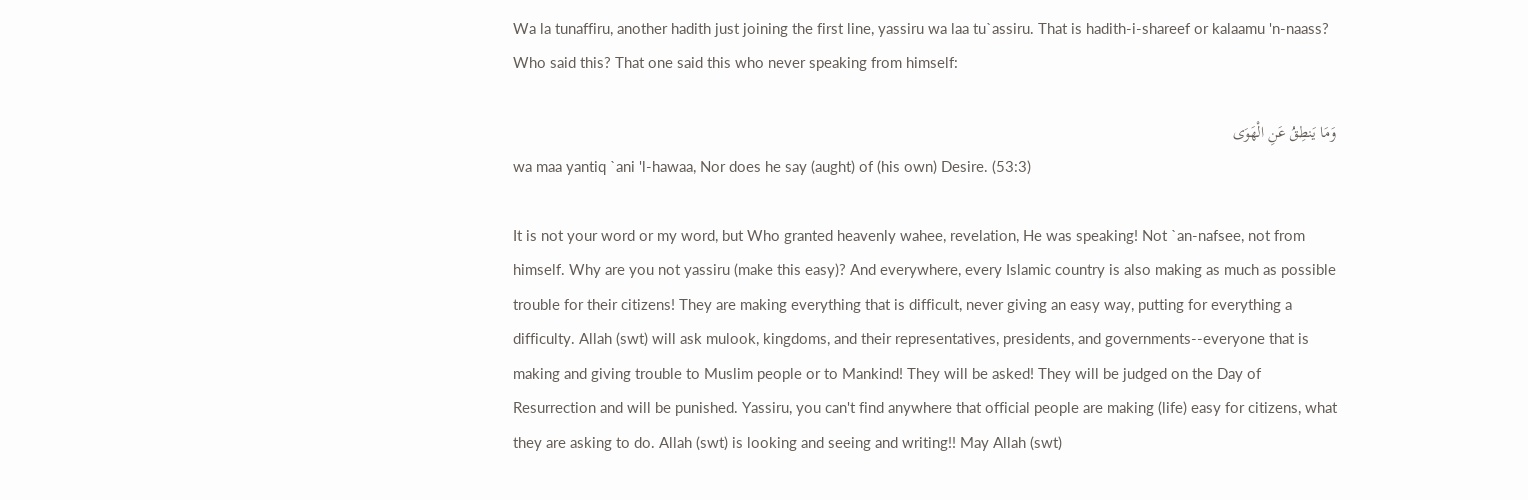Wa la tunaffiru, another hadith just joining the first line, yassiru wa laa tu`assiru. That is hadith-i-shareef or kalaamu 'n-naass? Who said this? That one said this who never speaking from himself:

وَمَا يَنطِقُ عَنِ الْهَوَى
wa maa yantiq `ani 'l-hawaa, Nor does he say (aught) of (his own) Desire. (53:3)

It is not your word or my word, but Who granted heavenly wahee, revelation, He was speaking! Not `an-nafsee, not from himself. Why are you not yassiru (make this easy)? And everywhere, every Islamic country is also making as much as possible trouble for their citizens! They are making everything that is difficult, never giving an easy way, putting for everything a difficulty. Allah (swt) will ask mulook, kingdoms, and their representatives, presidents, and governments--everyone that is making and giving trouble to Muslim people or to Mankind! They will be asked! They will be judged on the Day of Resurrection and will be punished. Yassiru, you can't find anywhere that official people are making (life) easy for citizens, what they are asking to do. Allah (swt) is looking and seeing and writing!! May Allah (swt)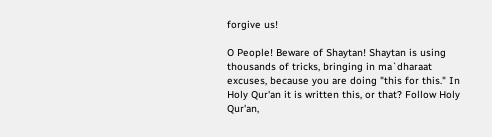forgive us!

O People! Beware of Shaytan! Shaytan is using thousands of tricks, bringing in ma`dharaat excuses, because you are doing "this for this." In Holy Qur'an it is written this, or that? Follow Holy Qur'an,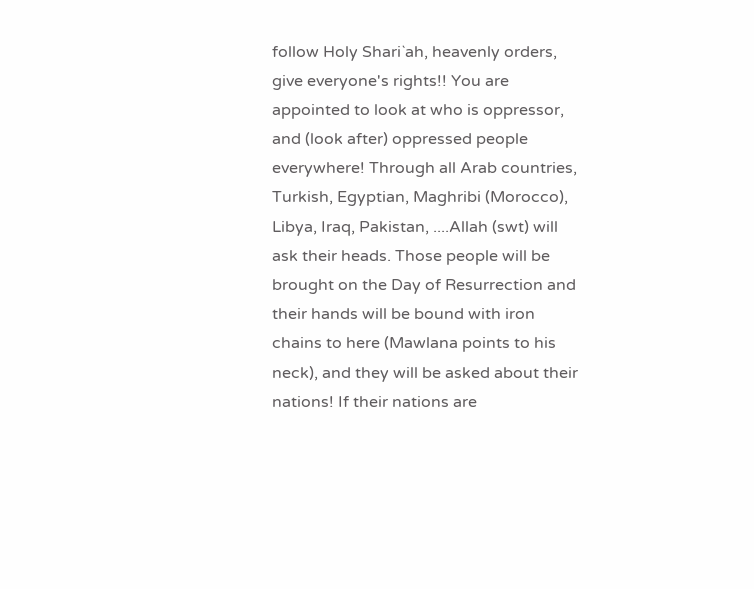follow Holy Shari`ah, heavenly orders, give everyone's rights!! You are appointed to look at who is oppressor, and (look after) oppressed people everywhere! Through all Arab countries, Turkish, Egyptian, Maghribi (Morocco), Libya, Iraq, Pakistan, ....Allah (swt) will ask their heads. Those people will be brought on the Day of Resurrection and their hands will be bound with iron chains to here (Mawlana points to his neck), and they will be asked about their nations! If their nations are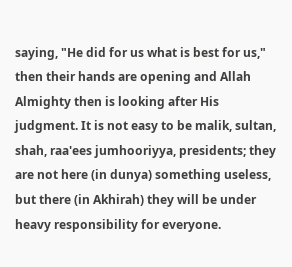saying, "He did for us what is best for us," then their hands are opening and Allah Almighty then is looking after His judgment. It is not easy to be malik, sultan, shah, raa'ees jumhooriyya, presidents; they are not here (in dunya) something useless, but there (in Akhirah) they will be under heavy responsibility for everyone.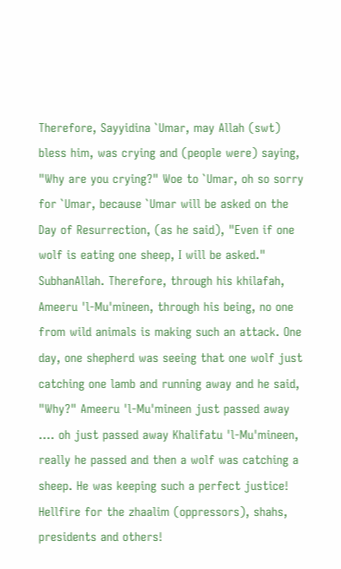Therefore, Sayyidina `Umar, may Allah (swt) bless him, was crying and (people were) saying, "Why are you crying?" Woe to `Umar, oh so sorry for `Umar, because `Umar will be asked on the Day of Resurrection, (as he said), "Even if one wolf is eating one sheep, I will be asked." SubhanAllah. Therefore, through his khilafah, Ameeru 'l-Mu'mineen, through his being, no one from wild animals is making such an attack. One day, one shepherd was seeing that one wolf just catching one lamb and running away and he said, "Why?" Ameeru 'l-Mu'mineen just passed away .... oh just passed away Khalifatu 'l-Mu'mineen, really he passed and then a wolf was catching a sheep. He was keeping such a perfect justice! Hellfire for the zhaalim (oppressors), shahs, presidents and others!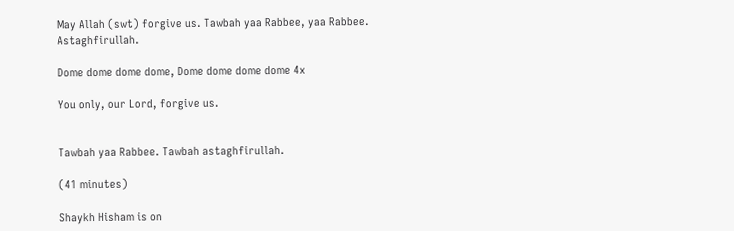May Allah (swt) forgive us. Tawbah yaa Rabbee, yaa Rabbee. Astaghfirullah.

Dome dome dome dome, Dome dome dome dome 4x

You only, our Lord, forgive us.


Tawbah yaa Rabbee. Tawbah astaghfirullah.

(41 minutes)

Shaykh Hisham is on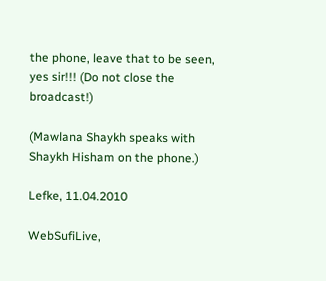the phone, leave that to be seen, yes sir!!! (Do not close the broadcast!)

(Mawlana Shaykh speaks with Shaykh Hisham on the phone.)

Lefke, 11.04.2010

WebSufiLive,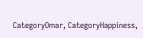CategoryOmar, CategoryHappiness,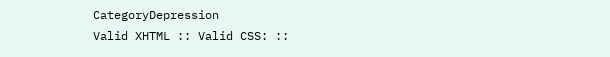CategoryDepression
Valid XHTML :: Valid CSS: ::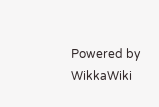Powered by WikkaWiki